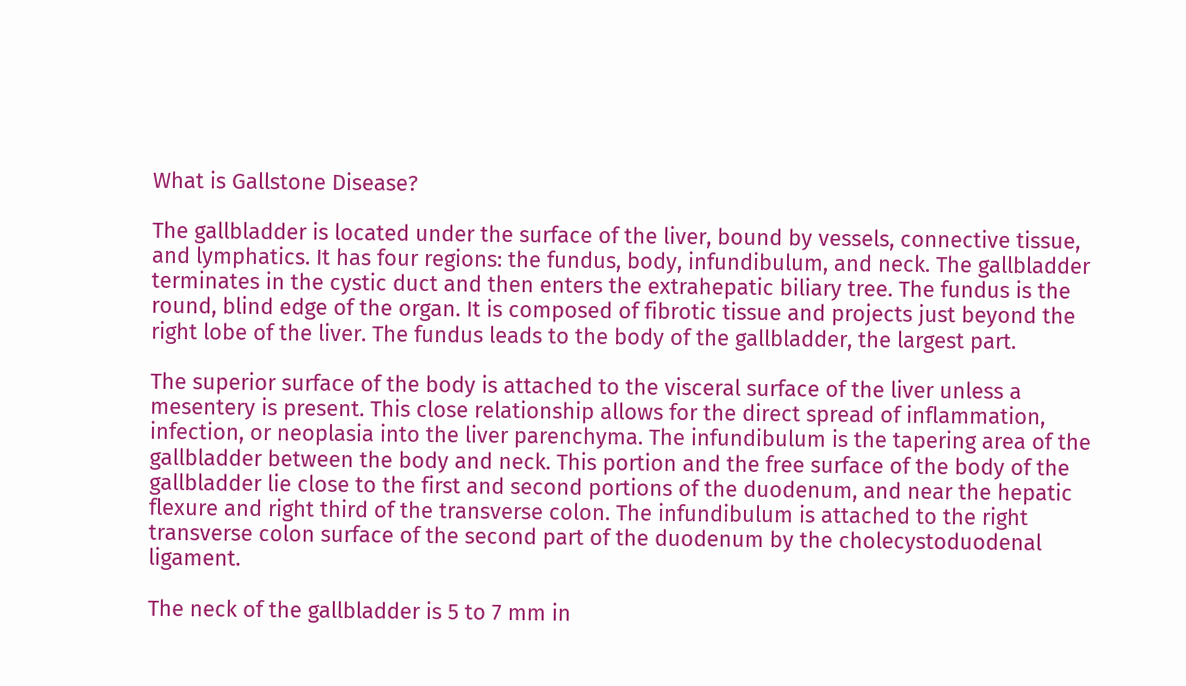What is Gallstone Disease?

The gallbladder is located under the surface of the liver, bound by vessels, connective tissue, and lymphatics. It has four regions: the fundus, body, infundibulum, and neck. The gallbladder terminates in the cystic duct and then enters the extrahepatic biliary tree. The fundus is the round, blind edge of the organ. It is composed of fibrotic tissue and projects just beyond the right lobe of the liver. The fundus leads to the body of the gallbladder, the largest part.

The superior surface of the body is attached to the visceral surface of the liver unless a mesentery is present. This close relationship allows for the direct spread of inflammation, infection, or neoplasia into the liver parenchyma. The infundibulum is the tapering area of the gallbladder between the body and neck. This portion and the free surface of the body of the gallbladder lie close to the first and second portions of the duodenum, and near the hepatic flexure and right third of the transverse colon. The infundibulum is attached to the right transverse colon surface of the second part of the duodenum by the cholecystoduodenal ligament.

The neck of the gallbladder is 5 to 7 mm in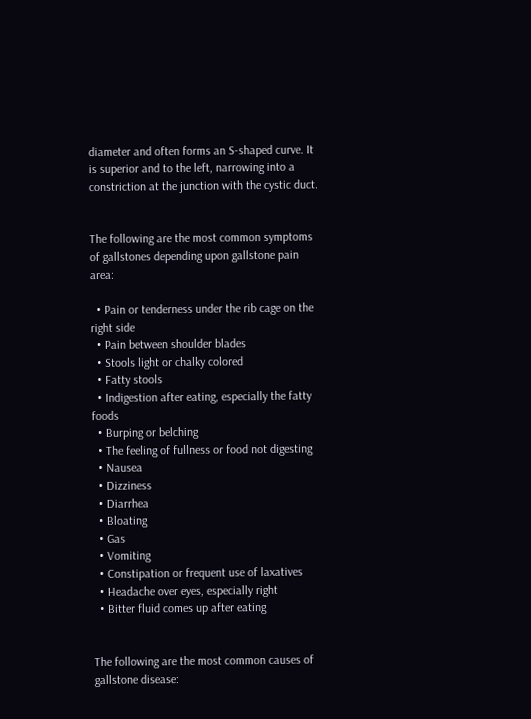diameter and often forms an S-shaped curve. It is superior and to the left, narrowing into a constriction at the junction with the cystic duct.


The following are the most common symptoms of gallstones depending upon gallstone pain area:

  • Pain or tenderness under the rib cage on the right side
  • Pain between shoulder blades
  • Stools light or chalky colored
  • Fatty stools
  • Indigestion after eating, especially the fatty foods
  • Burping or belching
  • The feeling of fullness or food not digesting
  • Nausea
  • Dizziness
  • Diarrhea
  • Bloating
  • Gas
  • Vomiting
  • Constipation or frequent use of laxatives
  • Headache over eyes, especially right
  • Bitter fluid comes up after eating


The following are the most common causes of gallstone disease: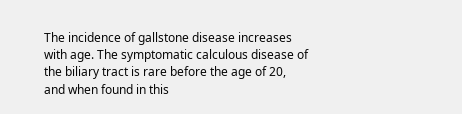The incidence of gallstone disease increases with age. The symptomatic calculous disease of the biliary tract is rare before the age of 20, and when found in this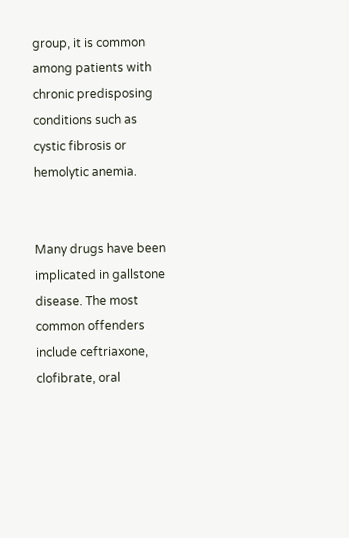group, it is common among patients with chronic predisposing conditions such as cystic fibrosis or hemolytic anemia.


Many drugs have been implicated in gallstone disease. The most common offenders include ceftriaxone, clofibrate, oral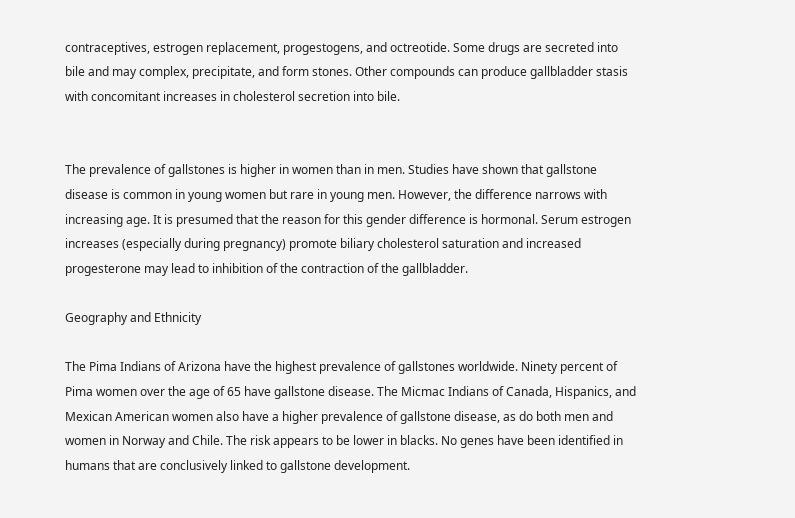contraceptives, estrogen replacement, progestogens, and octreotide. Some drugs are secreted into bile and may complex, precipitate, and form stones. Other compounds can produce gallbladder stasis with concomitant increases in cholesterol secretion into bile.


The prevalence of gallstones is higher in women than in men. Studies have shown that gallstone disease is common in young women but rare in young men. However, the difference narrows with increasing age. It is presumed that the reason for this gender difference is hormonal. Serum estrogen increases (especially during pregnancy) promote biliary cholesterol saturation and increased progesterone may lead to inhibition of the contraction of the gallbladder.

Geography and Ethnicity

The Pima Indians of Arizona have the highest prevalence of gallstones worldwide. Ninety percent of Pima women over the age of 65 have gallstone disease. The Micmac Indians of Canada, Hispanics, and Mexican American women also have a higher prevalence of gallstone disease, as do both men and women in Norway and Chile. The risk appears to be lower in blacks. No genes have been identified in humans that are conclusively linked to gallstone development.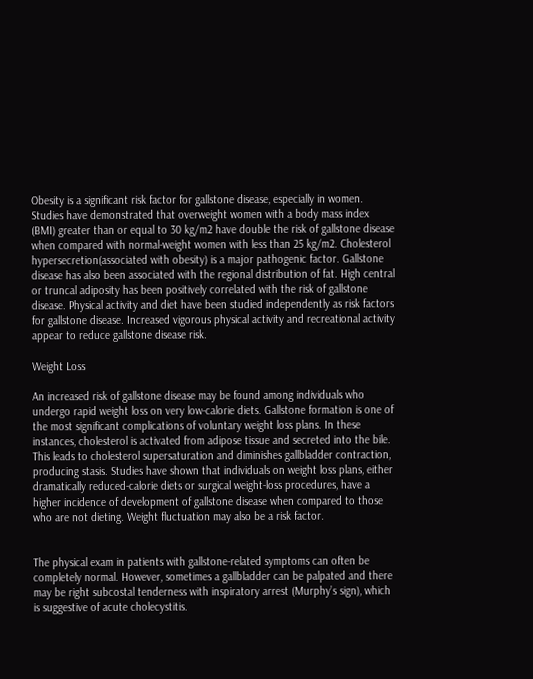Obesity is a significant risk factor for gallstone disease, especially in women. Studies have demonstrated that overweight women with a body mass index (BMI) greater than or equal to 30 kg/m2 have double the risk of gallstone disease when compared with normal-weight women with less than 25 kg/m2. Cholesterol hypersecretion(associated with obesity) is a major pathogenic factor. Gallstone disease has also been associated with the regional distribution of fat. High central or truncal adiposity has been positively correlated with the risk of gallstone disease. Physical activity and diet have been studied independently as risk factors for gallstone disease. Increased vigorous physical activity and recreational activity appear to reduce gallstone disease risk.

Weight Loss

An increased risk of gallstone disease may be found among individuals who undergo rapid weight loss on very low-calorie diets. Gallstone formation is one of the most significant complications of voluntary weight loss plans. In these instances, cholesterol is activated from adipose tissue and secreted into the bile. This leads to cholesterol supersaturation and diminishes gallbladder contraction, producing stasis. Studies have shown that individuals on weight loss plans, either dramatically reduced-calorie diets or surgical weight-loss procedures, have a higher incidence of development of gallstone disease when compared to those who are not dieting. Weight fluctuation may also be a risk factor.


The physical exam in patients with gallstone-related symptoms can often be completely normal. However, sometimes a gallbladder can be palpated and there may be right subcostal tenderness with inspiratory arrest (Murphy’s sign), which is suggestive of acute cholecystitis.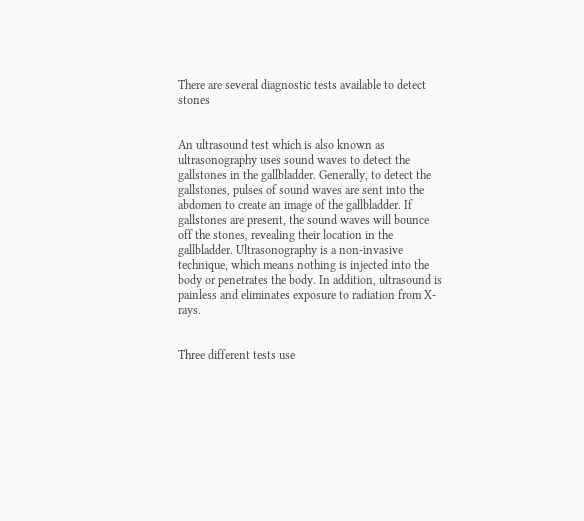There are several diagnostic tests available to detect stones


An ultrasound test which is also known as ultrasonography uses sound waves to detect the gallstones in the gallbladder. Generally, to detect the gallstones, pulses of sound waves are sent into the abdomen to create an image of the gallbladder. If gallstones are present, the sound waves will bounce off the stones, revealing their location in the gallbladder. Ultrasonography is a non-invasive technique, which means nothing is injected into the body or penetrates the body. In addition, ultrasound is painless and eliminates exposure to radiation from X-rays.


Three different tests use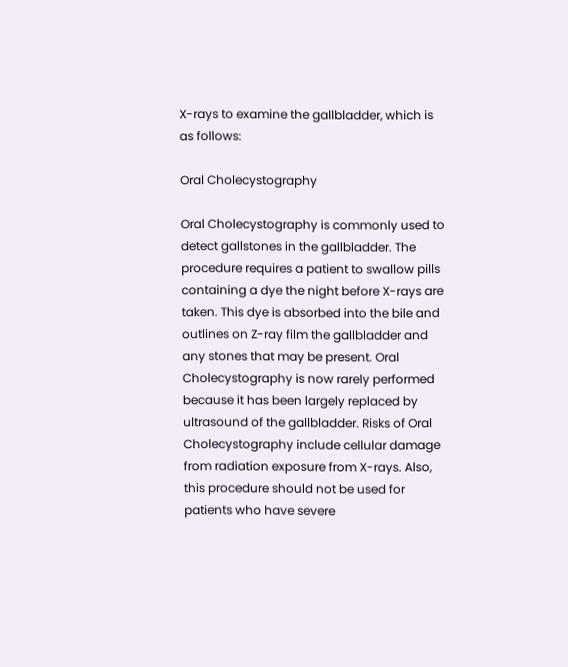X-rays to examine the gallbladder, which is as follows:

Oral Cholecystography

Oral Cholecystography is commonly used to detect gallstones in the gallbladder. The procedure requires a patient to swallow pills containing a dye the night before X-rays are taken. This dye is absorbed into the bile and outlines on Z-ray film the gallbladder and any stones that may be present. Oral Cholecystography is now rarely performed because it has been largely replaced by ultrasound of the gallbladder. Risks of Oral Cholecystography include cellular damage from radiation exposure from X-rays. Also, this procedure should not be used for patients who have severe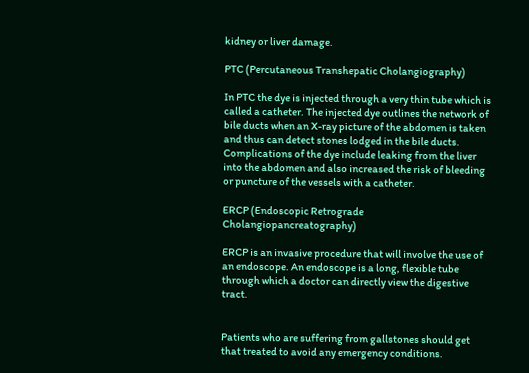kidney or liver damage.

PTC (Percutaneous Transhepatic Cholangiography)

In PTC the dye is injected through a very thin tube which is called a catheter. The injected dye outlines the network of bile ducts when an X-ray picture of the abdomen is taken and thus can detect stones lodged in the bile ducts. Complications of the dye include leaking from the liver into the abdomen and also increased the risk of bleeding or puncture of the vessels with a catheter.

ERCP (Endoscopic Retrograde Cholangiopancreatography)

ERCP is an invasive procedure that will involve the use of an endoscope. An endoscope is a long, flexible tube through which a doctor can directly view the digestive tract.


Patients who are suffering from gallstones should get that treated to avoid any emergency conditions.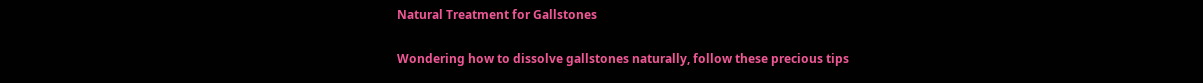Natural Treatment for Gallstones

Wondering how to dissolve gallstones naturally, follow these precious tips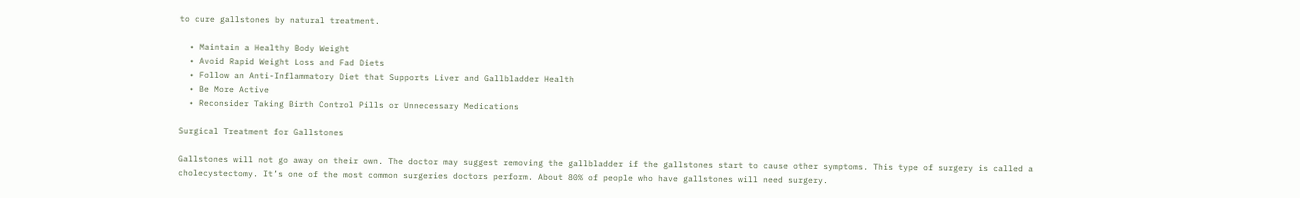to cure gallstones by natural treatment.

  • Maintain a Healthy Body Weight
  • Avoid Rapid Weight Loss and Fad Diets
  • Follow an Anti-Inflammatory Diet that Supports Liver and Gallbladder Health
  • Be More Active
  • Reconsider Taking Birth Control Pills or Unnecessary Medications

Surgical Treatment for Gallstones

Gallstones will not go away on their own. The doctor may suggest removing the gallbladder if the gallstones start to cause other symptoms. This type of surgery is called a cholecystectomy. It’s one of the most common surgeries doctors perform. About 80% of people who have gallstones will need surgery.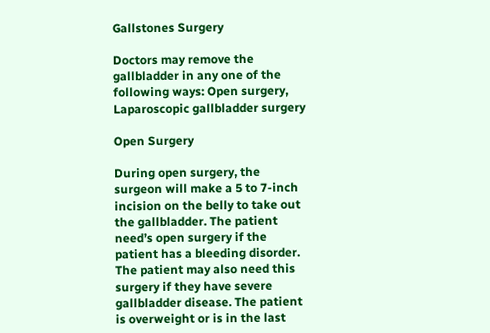Gallstones Surgery

Doctors may remove the gallbladder in any one of the following ways: Open surgery, Laparoscopic gallbladder surgery

Open Surgery

During open surgery, the surgeon will make a 5 to 7-inch incision on the belly to take out the gallbladder. The patient need’s open surgery if the patient has a bleeding disorder. The patient may also need this surgery if they have severe gallbladder disease. The patient is overweight or is in the last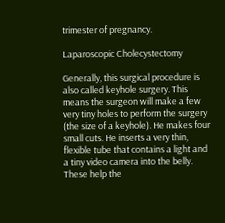trimester of pregnancy.

Laparoscopic Cholecystectomy

Generally, this surgical procedure is also called keyhole surgery. This means the surgeon will make a few very tiny holes to perform the surgery (the size of a keyhole). He makes four small cuts. He inserts a very thin, flexible tube that contains a light and a tiny video camera into the belly. These help the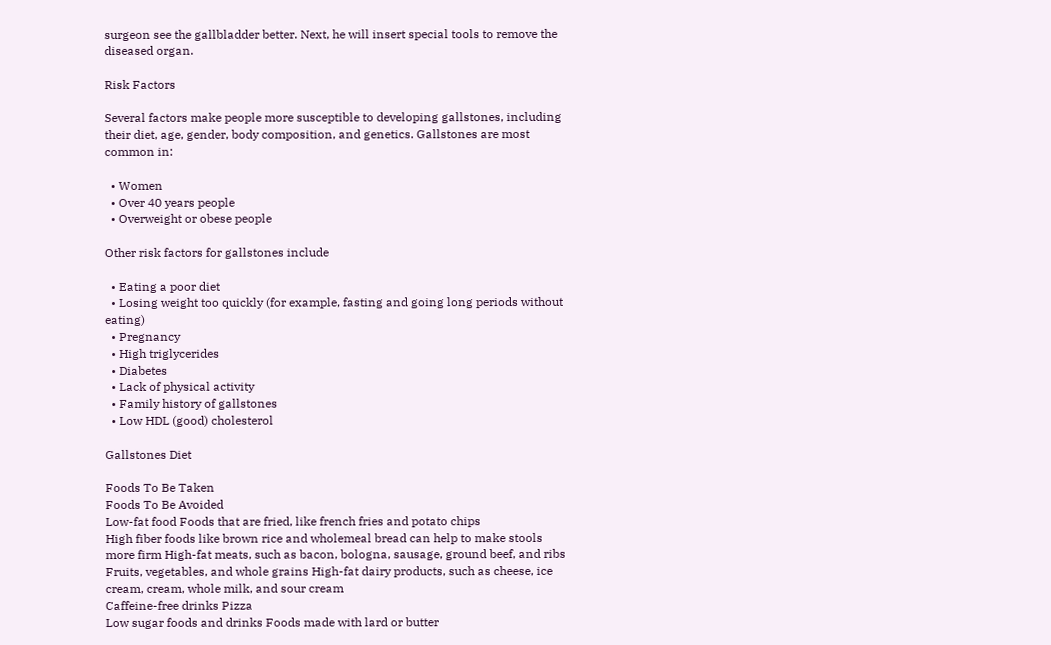surgeon see the gallbladder better. Next, he will insert special tools to remove the diseased organ.

Risk Factors

Several factors make people more susceptible to developing gallstones, including their diet, age, gender, body composition, and genetics. Gallstones are most common in:

  • Women
  • Over 40 years people
  • Overweight or obese people

Other risk factors for gallstones include

  • Eating a poor diet
  • Losing weight too quickly (for example, fasting and going long periods without eating)
  • Pregnancy
  • High triglycerides
  • Diabetes
  • Lack of physical activity
  • Family history of gallstones
  • Low HDL (good) cholesterol

Gallstones Diet

Foods To Be Taken
Foods To Be Avoided
Low-fat food Foods that are fried, like french fries and potato chips
High fiber foods like brown rice and wholemeal bread can help to make stools more firm High-fat meats, such as bacon, bologna, sausage, ground beef, and ribs
Fruits, vegetables, and whole grains High-fat dairy products, such as cheese, ice cream, cream, whole milk, and sour cream
Caffeine-free drinks Pizza
Low sugar foods and drinks Foods made with lard or butter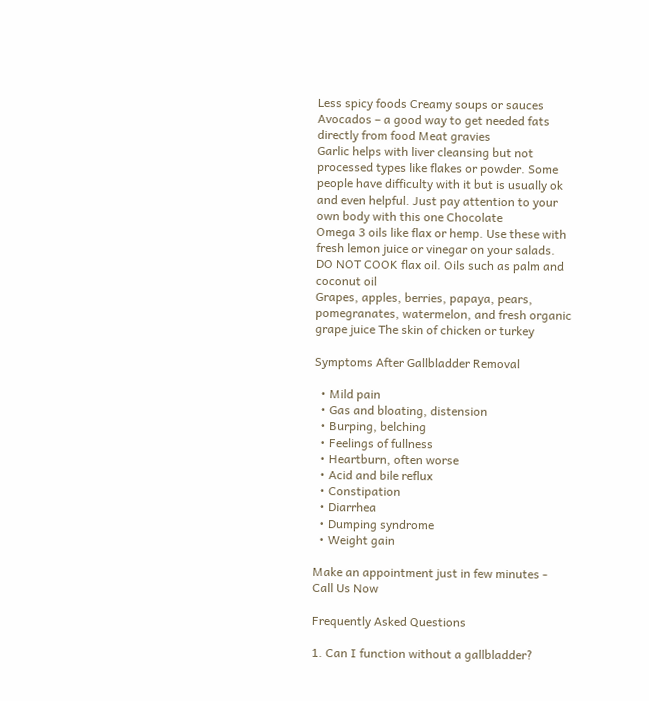Less spicy foods Creamy soups or sauces
Avocados – a good way to get needed fats directly from food Meat gravies
Garlic helps with liver cleansing but not processed types like flakes or powder. Some people have difficulty with it but is usually ok and even helpful. Just pay attention to your own body with this one Chocolate
Omega 3 oils like flax or hemp. Use these with fresh lemon juice or vinegar on your salads. DO NOT COOK flax oil. Oils such as palm and coconut oil
Grapes, apples, berries, papaya, pears, pomegranates, watermelon, and fresh organic grape juice The skin of chicken or turkey

Symptoms After Gallbladder Removal

  • Mild pain
  • Gas and bloating, distension
  • Burping, belching
  • Feelings of fullness
  • Heartburn, often worse
  • Acid and bile reflux
  • Constipation
  • Diarrhea
  • Dumping syndrome
  • Weight gain

Make an appointment just in few minutes - Call Us Now

Frequently Asked Questions

1. Can I function without a gallbladder?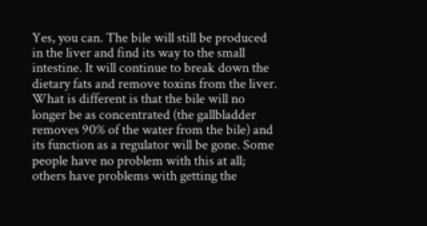Yes, you can. The bile will still be produced in the liver and find its way to the small intestine. It will continue to break down the dietary fats and remove toxins from the liver. What is different is that the bile will no longer be as concentrated (the gallbladder removes 90% of the water from the bile) and its function as a regulator will be gone. Some people have no problem with this at all; others have problems with getting the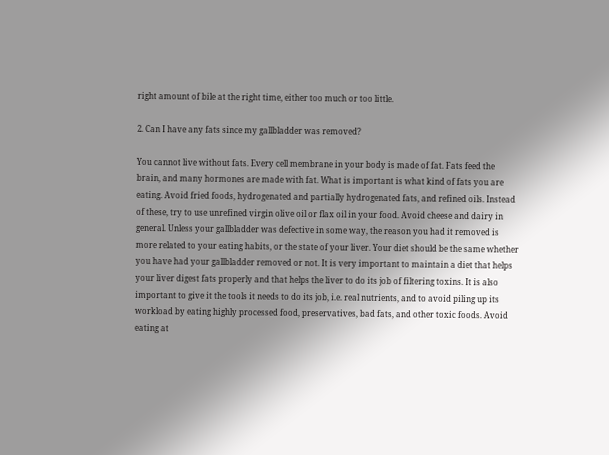right amount of bile at the right time, either too much or too little.

2. Can I have any fats since my gallbladder was removed?

You cannot live without fats. Every cell membrane in your body is made of fat. Fats feed the brain, and many hormones are made with fat. What is important is what kind of fats you are eating. Avoid fried foods, hydrogenated and partially hydrogenated fats, and refined oils. Instead of these, try to use unrefined virgin olive oil or flax oil in your food. Avoid cheese and dairy in general. Unless your gallbladder was defective in some way, the reason you had it removed is more related to your eating habits, or the state of your liver. Your diet should be the same whether you have had your gallbladder removed or not. It is very important to maintain a diet that helps your liver digest fats properly and that helps the liver to do its job of filtering toxins. It is also important to give it the tools it needs to do its job, i.e. real nutrients, and to avoid piling up its workload by eating highly processed food, preservatives, bad fats, and other toxic foods. Avoid eating at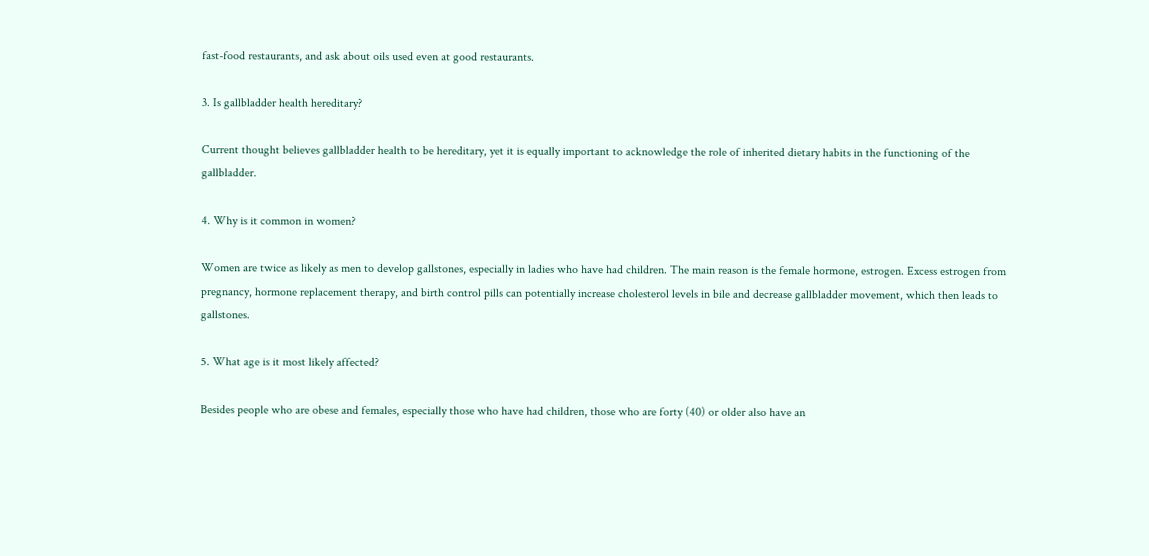fast-food restaurants, and ask about oils used even at good restaurants.

3. Is gallbladder health hereditary?

Current thought believes gallbladder health to be hereditary, yet it is equally important to acknowledge the role of inherited dietary habits in the functioning of the gallbladder.

4. Why is it common in women?

Women are twice as likely as men to develop gallstones, especially in ladies who have had children. The main reason is the female hormone, estrogen. Excess estrogen from pregnancy, hormone replacement therapy, and birth control pills can potentially increase cholesterol levels in bile and decrease gallbladder movement, which then leads to gallstones.

5. What age is it most likely affected?

Besides people who are obese and females, especially those who have had children, those who are forty (40) or older also have an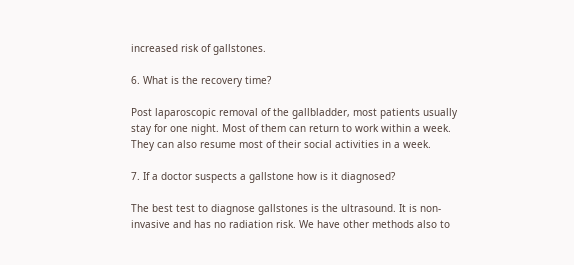increased risk of gallstones.

6. What is the recovery time?

Post laparoscopic removal of the gallbladder, most patients usually stay for one night. Most of them can return to work within a week. They can also resume most of their social activities in a week.

7. If a doctor suspects a gallstone how is it diagnosed?

The best test to diagnose gallstones is the ultrasound. It is non-invasive and has no radiation risk. We have other methods also to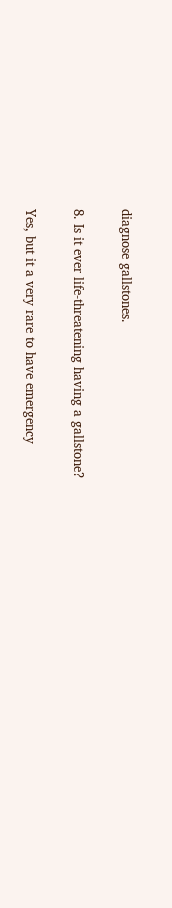diagnose gallstones.

8. Is it ever life-threatening having a gallstone?

Yes, but it a very rare to have emergency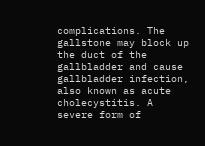complications. The gallstone may block up the duct of the gallbladder and cause gallbladder infection, also known as acute cholecystitis. A severe form of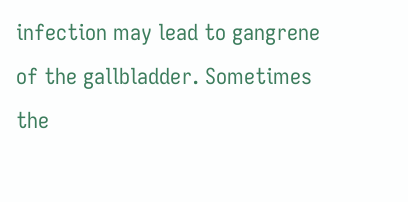infection may lead to gangrene of the gallbladder. Sometimes the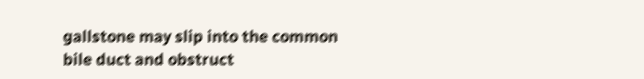gallstone may slip into the common bile duct and obstruct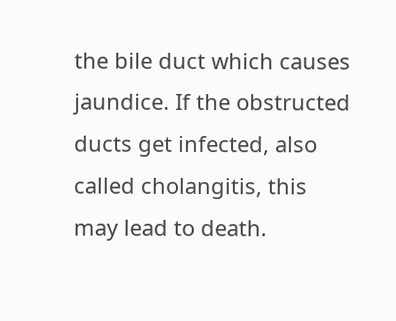the bile duct which causes jaundice. If the obstructed ducts get infected, also called cholangitis, this may lead to death.